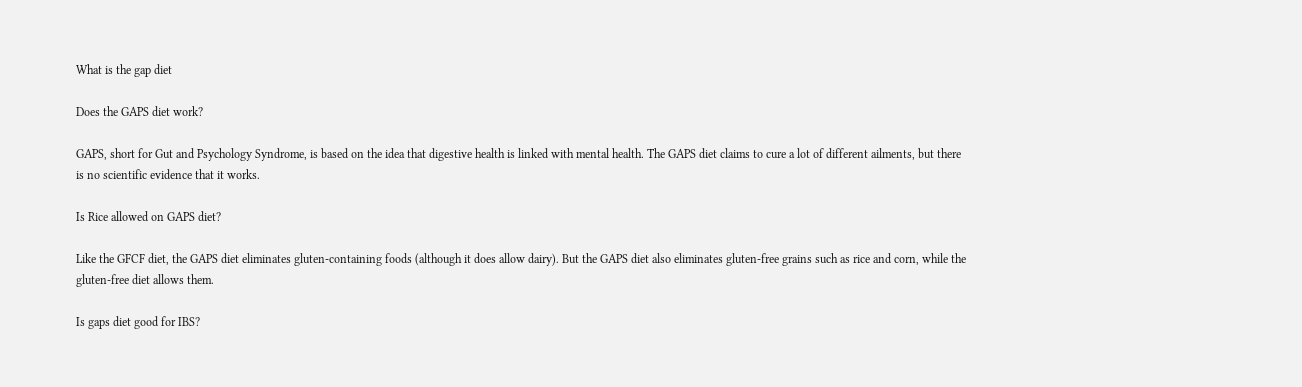What is the gap diet

Does the GAPS diet work?

GAPS, short for Gut and Psychology Syndrome, is based on the idea that digestive health is linked with mental health. The GAPS diet claims to cure a lot of different ailments, but there is no scientific evidence that it works.

Is Rice allowed on GAPS diet?

Like the GFCF diet, the GAPS diet eliminates gluten-containing foods (although it does allow dairy). But the GAPS diet also eliminates gluten-free grains such as rice and corn, while the gluten-free diet allows them.

Is gaps diet good for IBS?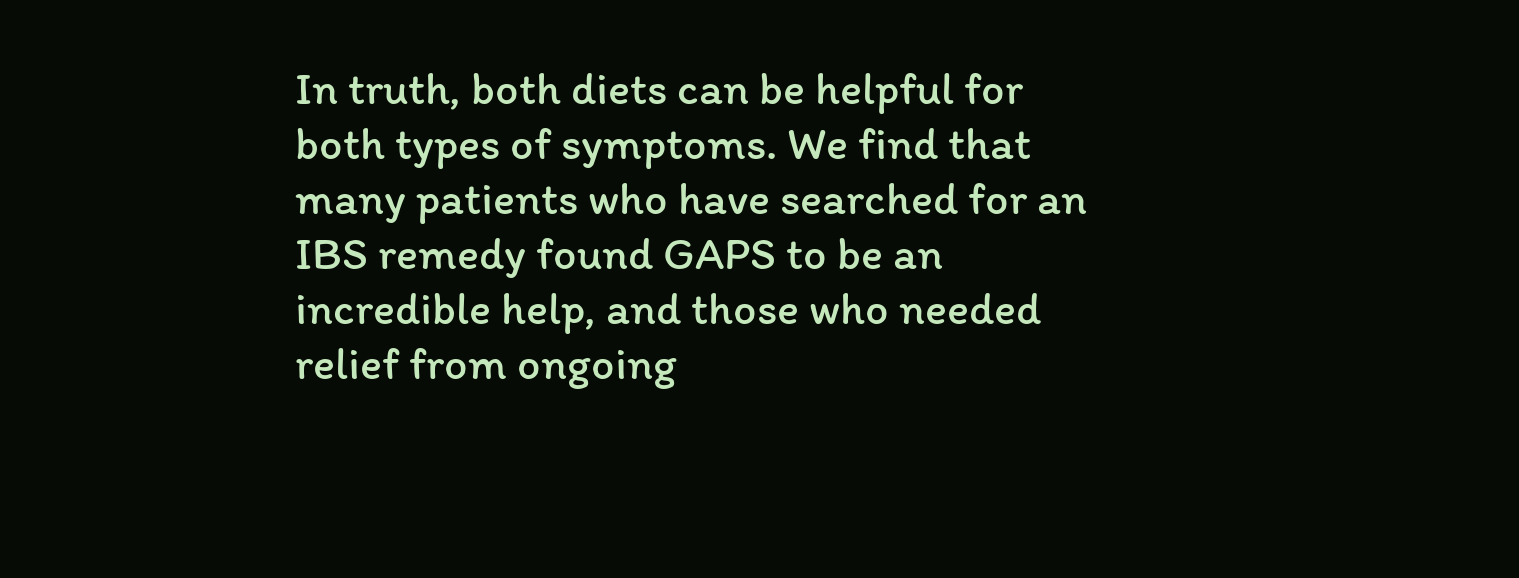In truth, both diets can be helpful for both types of symptoms. We find that many patients who have searched for an IBS remedy found GAPS to be an incredible help, and those who needed relief from ongoing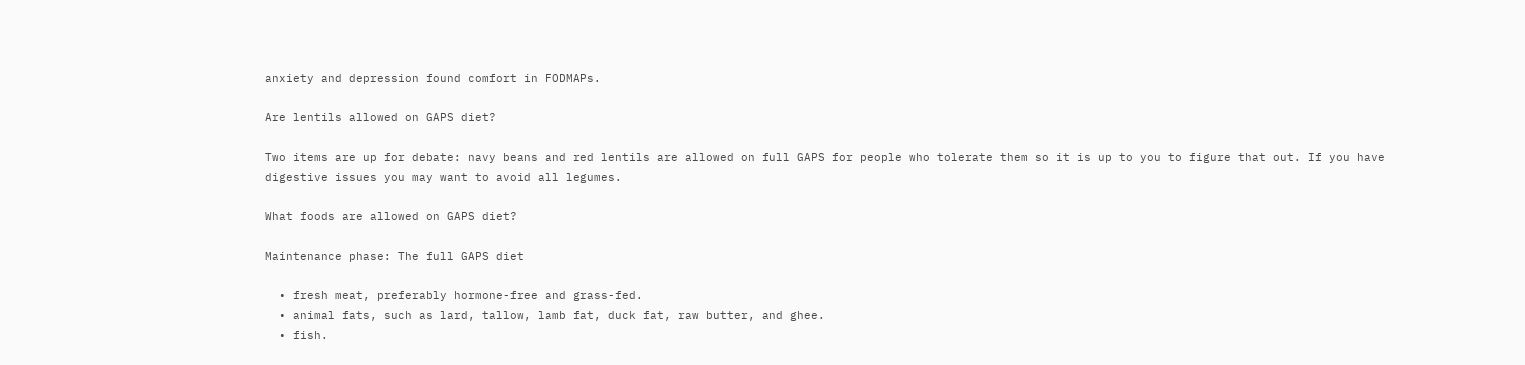anxiety and depression found comfort in FODMAPs.

Are lentils allowed on GAPS diet?

Two items are up for debate: navy beans and red lentils are allowed on full GAPS for people who tolerate them so it is up to you to figure that out. If you have digestive issues you may want to avoid all legumes.

What foods are allowed on GAPS diet?

Maintenance phase: The full GAPS diet

  • fresh meat, preferably hormone-free and grass-fed.
  • animal fats, such as lard, tallow, lamb fat, duck fat, raw butter, and ghee.
  • fish.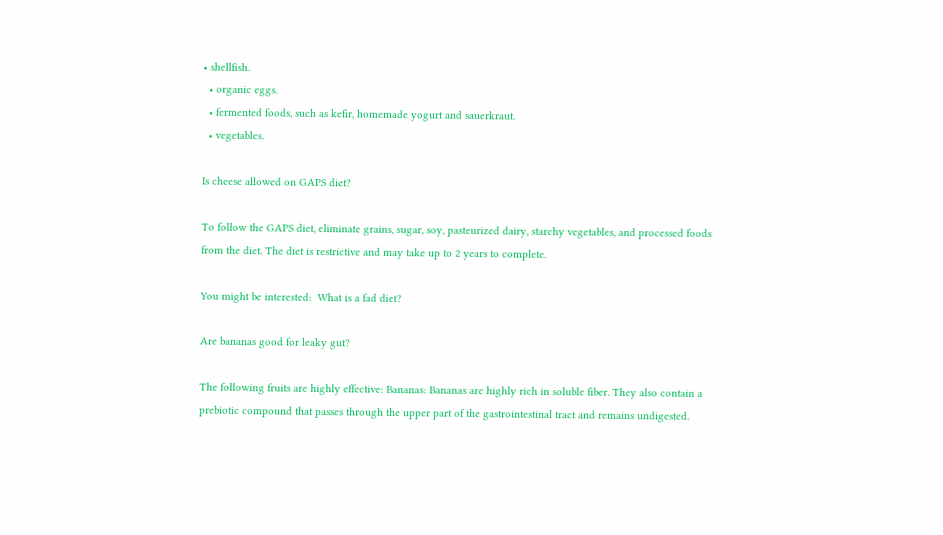• shellfish.
  • organic eggs.
  • fermented foods, such as kefir, homemade yogurt and sauerkraut.
  • vegetables.

Is cheese allowed on GAPS diet?

To follow the GAPS diet, eliminate grains, sugar, soy, pasteurized dairy, starchy vegetables, and processed foods from the diet. The diet is restrictive and may take up to 2 years to complete.

You might be interested:  What is a fad diet?

Are bananas good for leaky gut?

The following fruits are highly effective: Bananas: Bananas are highly rich in soluble fiber. They also contain a prebiotic compound that passes through the upper part of the gastrointestinal tract and remains undigested.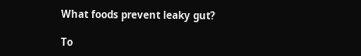What foods prevent leaky gut?

To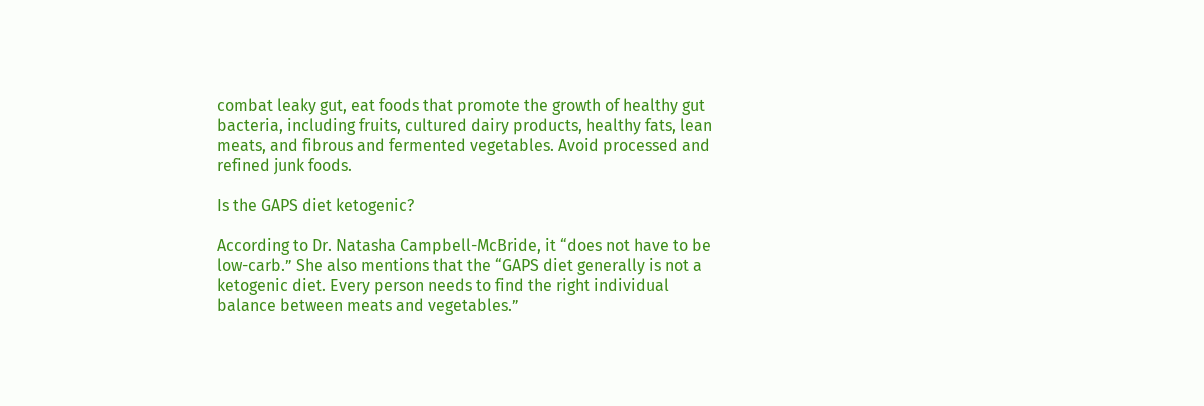combat leaky gut, eat foods that promote the growth of healthy gut bacteria, including fruits, cultured dairy products, healthy fats, lean meats, and fibrous and fermented vegetables. Avoid processed and refined junk foods.

Is the GAPS diet ketogenic?

According to Dr. Natasha Campbell-McBride, it “does not have to be low-carb.” She also mentions that the “GAPS diet generally is not a ketogenic diet. Every person needs to find the right individual balance between meats and vegetables.”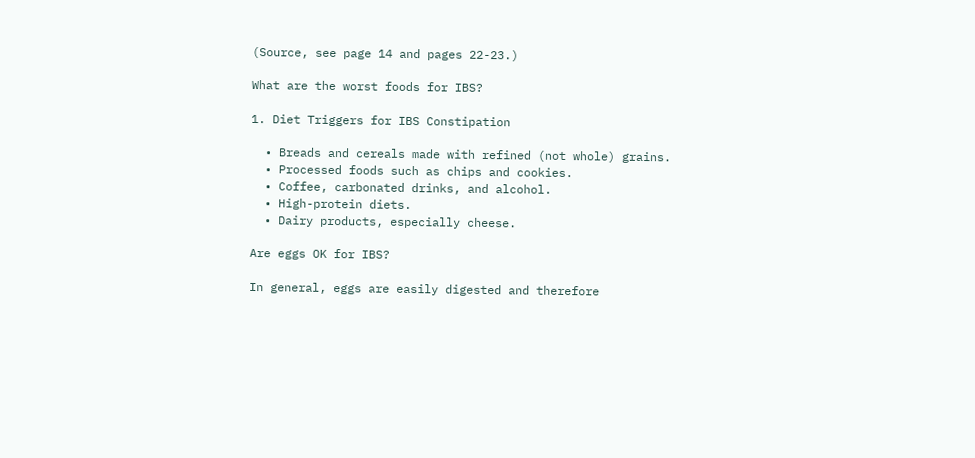(Source, see page 14 and pages 22-23.)

What are the worst foods for IBS?

1. Diet Triggers for IBS Constipation

  • Breads and cereals made with refined (not whole) grains.
  • Processed foods such as chips and cookies.
  • Coffee, carbonated drinks, and alcohol.
  • High-protein diets.
  • Dairy products, especially cheese.

Are eggs OK for IBS?

In general, eggs are easily digested and therefore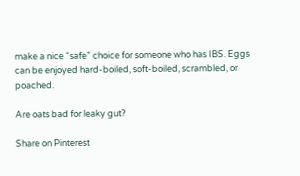make a nice “safe” choice for someone who has IBS. Eggs can be enjoyed hard-boiled, soft-boiled, scrambled, or poached.

Are oats bad for leaky gut?

Share on Pinterest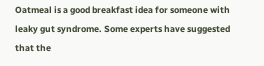Oatmeal is a good breakfast idea for someone with leaky gut syndrome. Some experts have suggested that the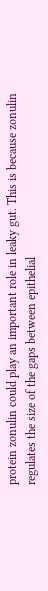protein zonulin could play an important role in leaky gut. This is because zonulin regulates the size of the gaps between epithelial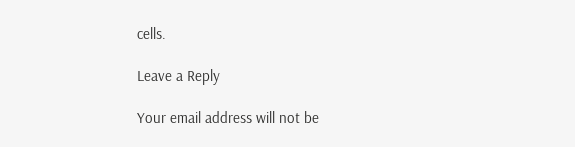cells.

Leave a Reply

Your email address will not be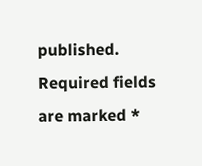published. Required fields are marked *